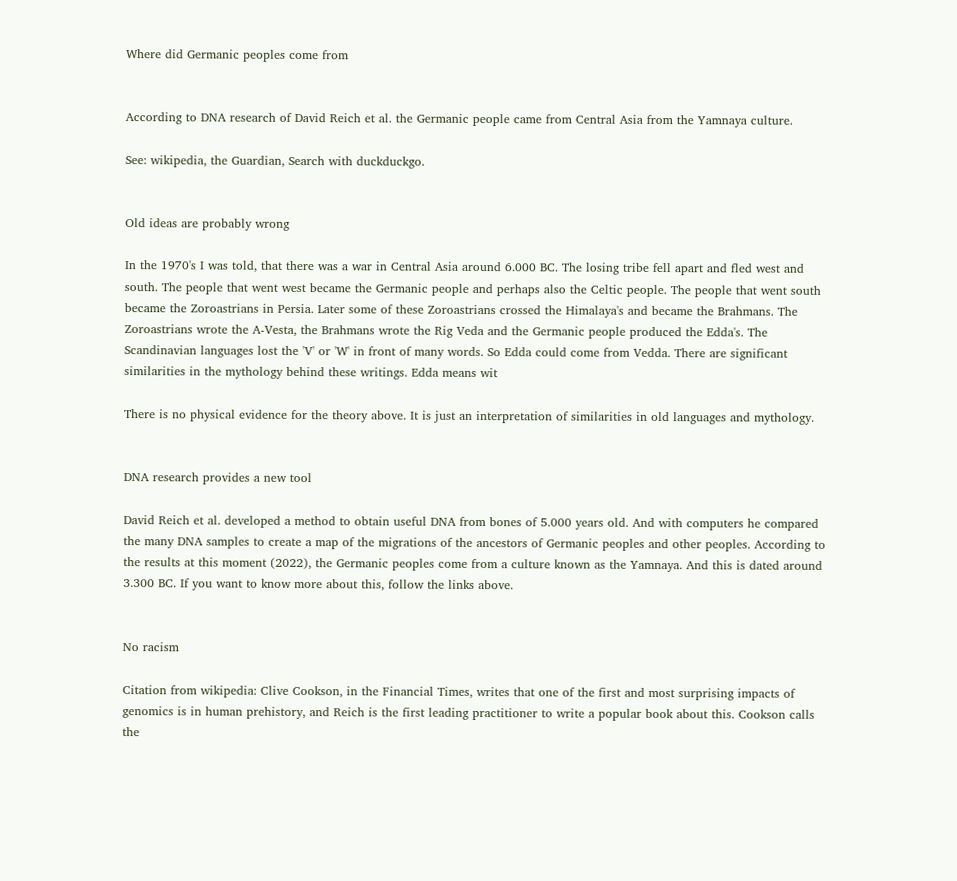Where did Germanic peoples come from


According to DNA research of David Reich et al. the Germanic people came from Central Asia from the Yamnaya culture.

See: wikipedia, the Guardian, Search with duckduckgo.


Old ideas are probably wrong

In the 1970's I was told, that there was a war in Central Asia around 6.000 BC. The losing tribe fell apart and fled west and south. The people that went west became the Germanic people and perhaps also the Celtic people. The people that went south became the Zoroastrians in Persia. Later some of these Zoroastrians crossed the Himalaya's and became the Brahmans. The Zoroastrians wrote the A-Vesta, the Brahmans wrote the Rig Veda and the Germanic people produced the Edda's. The Scandinavian languages lost the 'V' or 'W' in front of many words. So Edda could come from Vedda. There are significant similarities in the mythology behind these writings. Edda means wit

There is no physical evidence for the theory above. It is just an interpretation of similarities in old languages and mythology.


DNA research provides a new tool

David Reich et al. developed a method to obtain useful DNA from bones of 5.000 years old. And with computers he compared the many DNA samples to create a map of the migrations of the ancestors of Germanic peoples and other peoples. According to the results at this moment (2022), the Germanic peoples come from a culture known as the Yamnaya. And this is dated around 3.300 BC. If you want to know more about this, follow the links above.


No racism

Citation from wikipedia: Clive Cookson, in the Financial Times, writes that one of the first and most surprising impacts of genomics is in human prehistory, and Reich is the first leading practitioner to write a popular book about this. Cookson calls the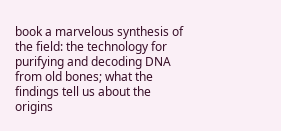book a marvelous synthesis of the field: the technology for purifying and decoding DNA from old bones; what the findings tell us about the origins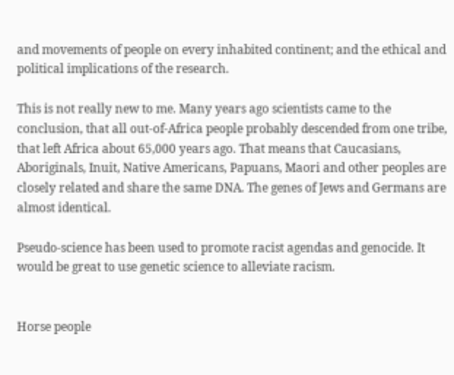and movements of people on every inhabited continent; and the ethical and political implications of the research.

This is not really new to me. Many years ago scientists came to the conclusion, that all out-of-Africa people probably descended from one tribe, that left Africa about 65,000 years ago. That means that Caucasians, Aboriginals, Inuit, Native Americans, Papuans, Maori and other peoples are closely related and share the same DNA. The genes of Jews and Germans are almost identical.

Pseudo-science has been used to promote racist agendas and genocide. It would be great to use genetic science to alleviate racism.


Horse people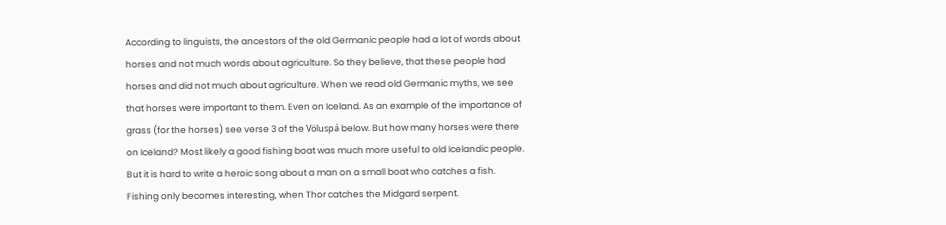According to linguists, the ancestors of the old Germanic people had a lot of words about horses and not much words about agriculture. So they believe, that these people had horses and did not much about agriculture. When we read old Germanic myths, we see that horses were important to them. Even on Iceland. As an example of the importance of grass (for the horses) see verse 3 of the Völuspá below. But how many horses were there on Iceland? Most likely a good fishing boat was much more useful to old Icelandic people. But it is hard to write a heroic song about a man on a small boat who catches a fish. Fishing only becomes interesting, when Thor catches the Midgard serpent.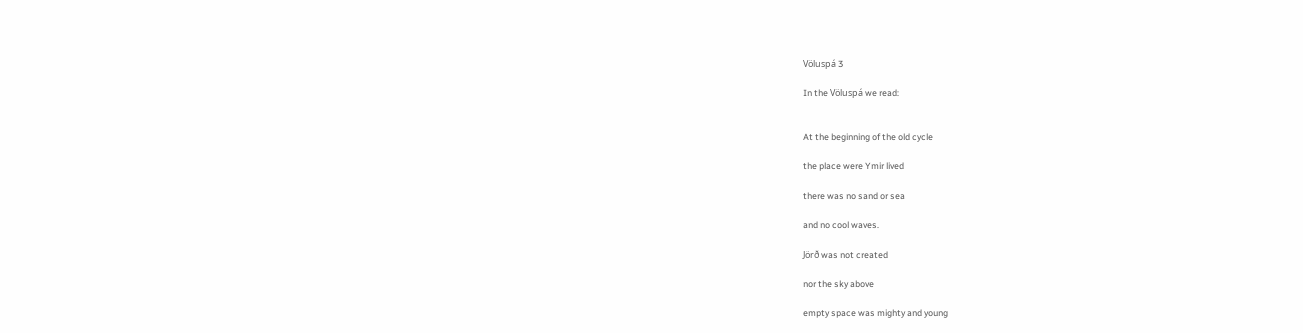Völuspá 3

In the Völuspá we read:


At the beginning of the old cycle

the place were Ymir lived

there was no sand or sea

and no cool waves.

Jörð was not created

nor the sky above

empty space was mighty and young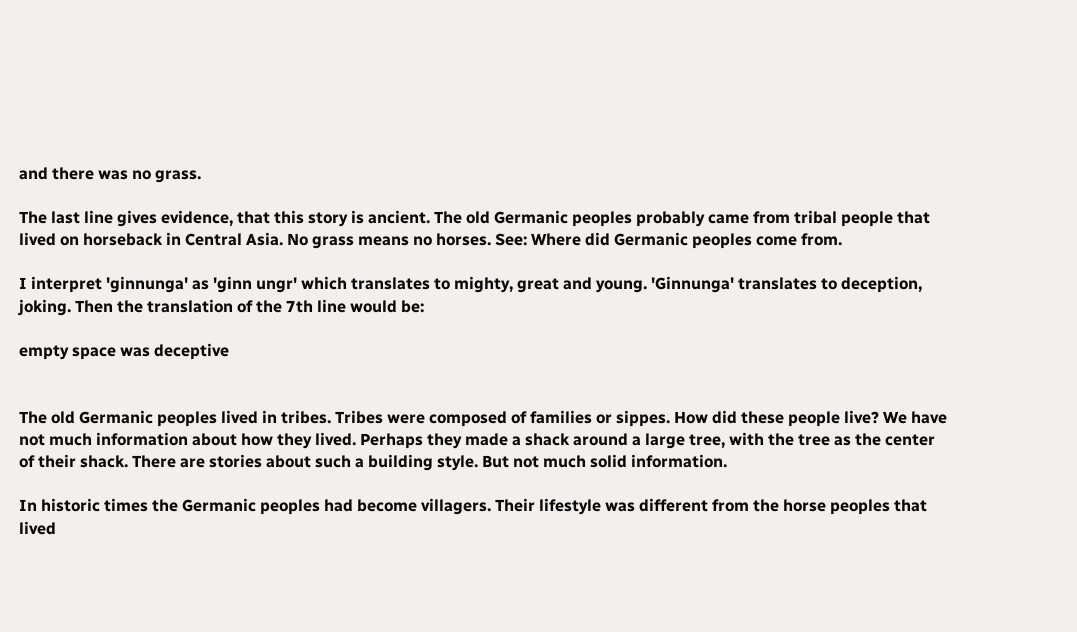and there was no grass.

The last line gives evidence, that this story is ancient. The old Germanic peoples probably came from tribal people that lived on horseback in Central Asia. No grass means no horses. See: Where did Germanic peoples come from.

I interpret 'ginnunga' as 'ginn ungr' which translates to mighty, great and young. 'Ginnunga' translates to deception, joking. Then the translation of the 7th line would be:

empty space was deceptive


The old Germanic peoples lived in tribes. Tribes were composed of families or sippes. How did these people live? We have not much information about how they lived. Perhaps they made a shack around a large tree, with the tree as the center of their shack. There are stories about such a building style. But not much solid information.

In historic times the Germanic peoples had become villagers. Their lifestyle was different from the horse peoples that lived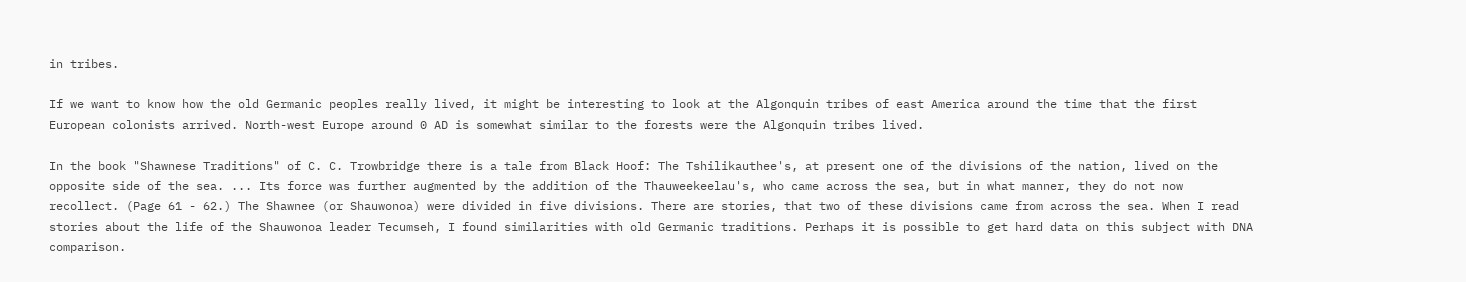in tribes.

If we want to know how the old Germanic peoples really lived, it might be interesting to look at the Algonquin tribes of east America around the time that the first European colonists arrived. North-west Europe around 0 AD is somewhat similar to the forests were the Algonquin tribes lived.

In the book "Shawnese Traditions" of C. C. Trowbridge there is a tale from Black Hoof: The Tshilikauthee's, at present one of the divisions of the nation, lived on the opposite side of the sea. ... Its force was further augmented by the addition of the Thauweekeelau's, who came across the sea, but in what manner, they do not now recollect. (Page 61 - 62.) The Shawnee (or Shauwonoa) were divided in five divisions. There are stories, that two of these divisions came from across the sea. When I read stories about the life of the Shauwonoa leader Tecumseh, I found similarities with old Germanic traditions. Perhaps it is possible to get hard data on this subject with DNA comparison.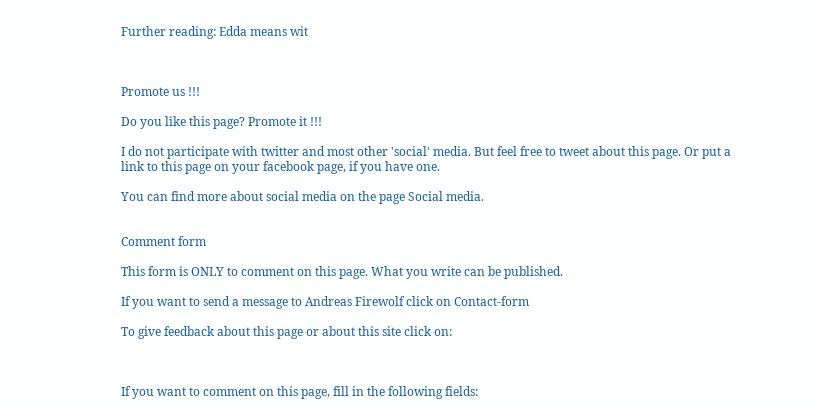Further reading: Edda means wit



Promote us !!!

Do you like this page? Promote it !!!

I do not participate with twitter and most other 'social' media. But feel free to tweet about this page. Or put a link to this page on your facebook page, if you have one.

You can find more about social media on the page Social media.


Comment form

This form is ONLY to comment on this page. What you write can be published.

If you want to send a message to Andreas Firewolf click on Contact-form

To give feedback about this page or about this site click on:



If you want to comment on this page, fill in the following fields: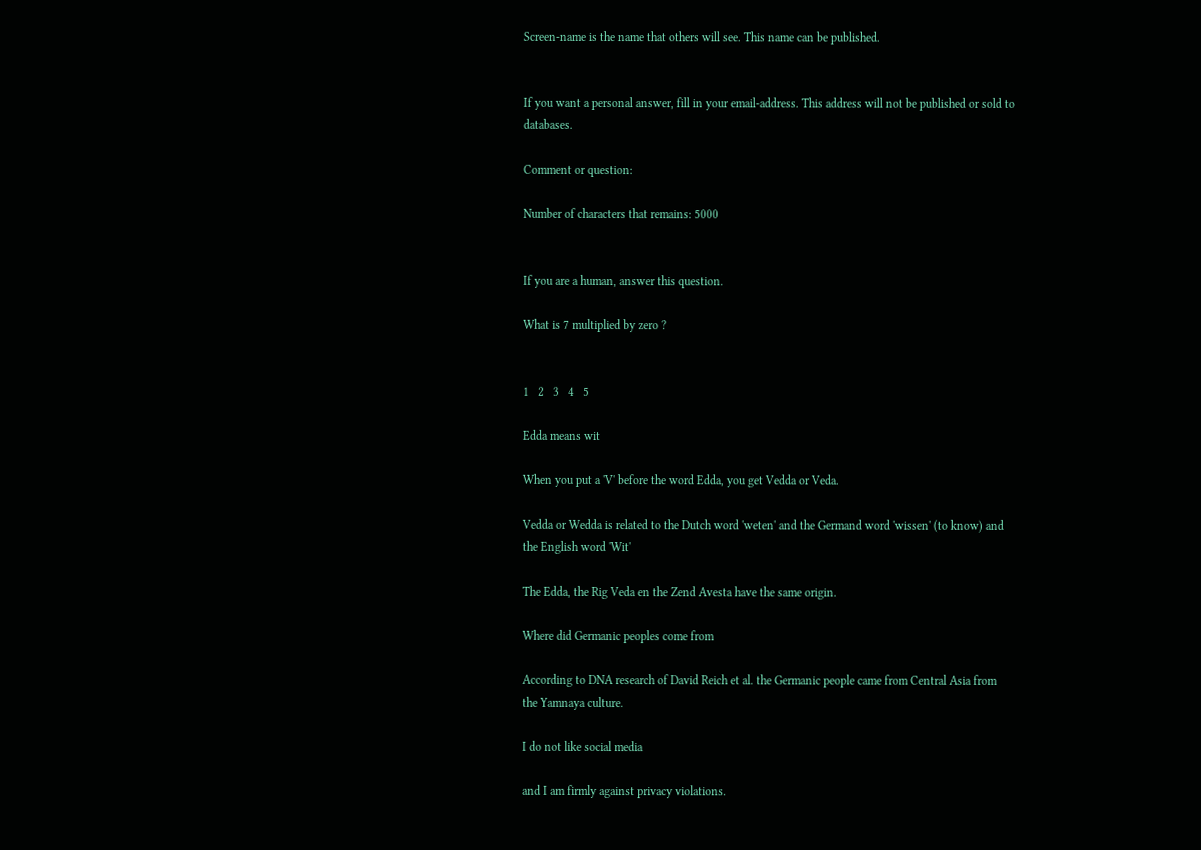Screen-name is the name that others will see. This name can be published.


If you want a personal answer, fill in your email-address. This address will not be published or sold to databases.

Comment or question:

Number of characters that remains: 5000


If you are a human, answer this question.

What is 7 multiplied by zero ?


1   2   3   4   5

Edda means wit

When you put a 'V' before the word Edda, you get Vedda or Veda.

Vedda or Wedda is related to the Dutch word 'weten' and the Germand word 'wissen' (to know) and the English word 'Wit'

The Edda, the Rig Veda en the Zend Avesta have the same origin.

Where did Germanic peoples come from

According to DNA research of David Reich et al. the Germanic people came from Central Asia from the Yamnaya culture.

I do not like social media

and I am firmly against privacy violations.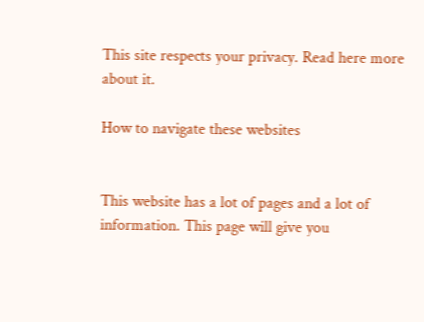This site respects your privacy. Read here more about it.

How to navigate these websites


This website has a lot of pages and a lot of information. This page will give you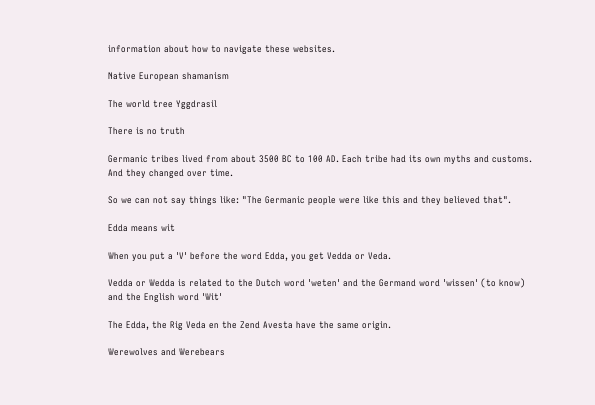information about how to navigate these websites.

Native European shamanism

The world tree Yggdrasil

There is no truth

Germanic tribes lived from about 3500 BC to 100 AD. Each tribe had its own myths and customs. And they changed over time.

So we can not say things like: "The Germanic people were like this and they believed that".

Edda means wit

When you put a 'V' before the word Edda, you get Vedda or Veda.

Vedda or Wedda is related to the Dutch word 'weten' and the Germand word 'wissen' (to know) and the English word 'Wit'

The Edda, the Rig Veda en the Zend Avesta have the same origin.

Werewolves and Werebears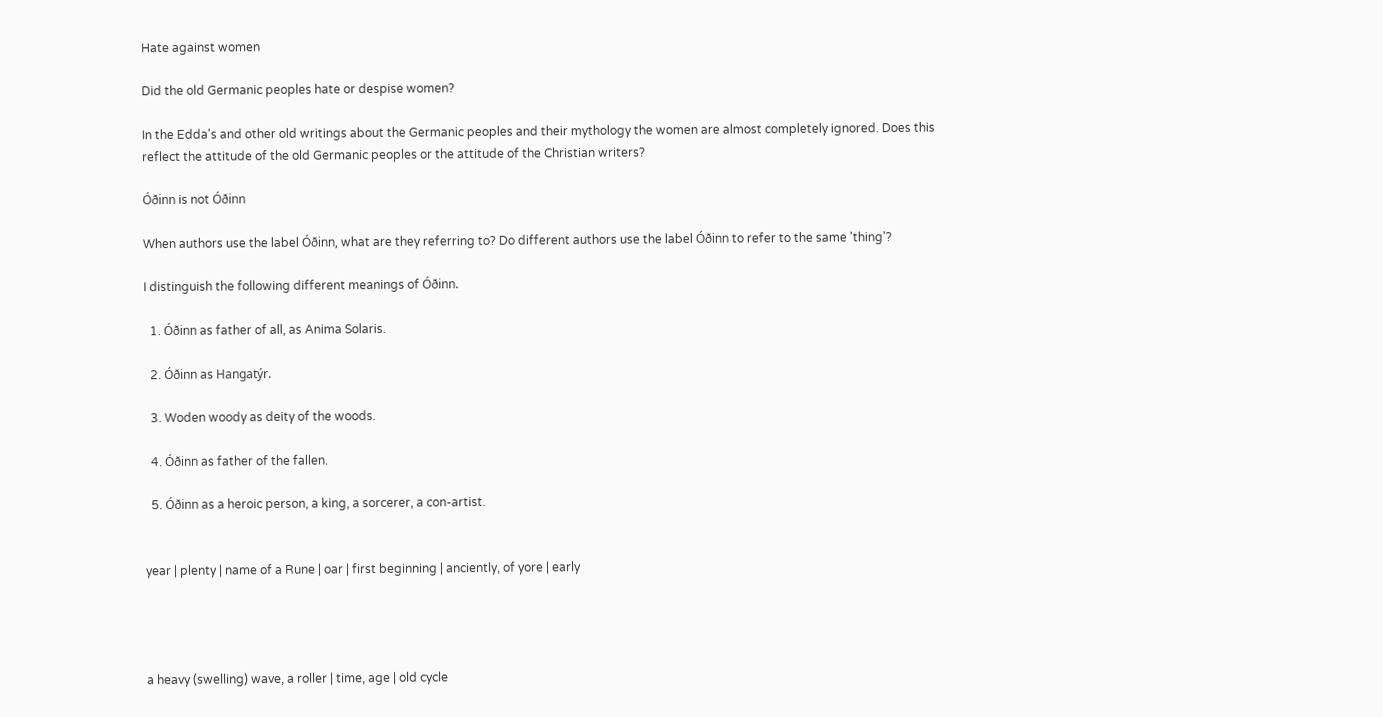Hate against women

Did the old Germanic peoples hate or despise women?

In the Edda's and other old writings about the Germanic peoples and their mythology the women are almost completely ignored. Does this reflect the attitude of the old Germanic peoples or the attitude of the Christian writers?

Óðinn is not Óðinn

When authors use the label Óðinn, what are they referring to? Do different authors use the label Óðinn to refer to the same 'thing'?

I distinguish the following different meanings of Óðinn.

  1. Óðinn as father of all, as Anima Solaris.

  2. Óðinn as Hangatýr.

  3. Woden woody as deity of the woods.

  4. Óðinn as father of the fallen.

  5. Óðinn as a heroic person, a king, a sorcerer, a con-artist.


year | plenty | name of a Rune | oar | first beginning | anciently, of yore | early




a heavy (swelling) wave, a roller | time, age | old cycle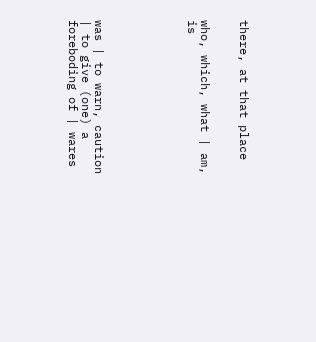there, at that place


who, which, what | am, is






was | to warn, caution | to give (one) a foreboding of | wares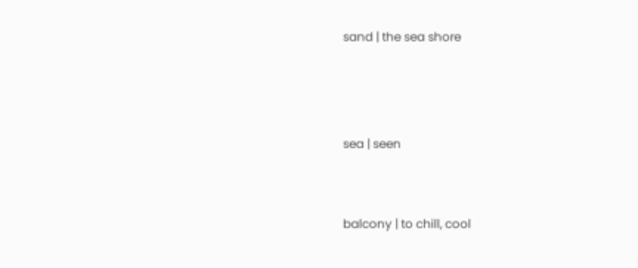sand | the sea shore



sea | seen


balcony | to chill, cool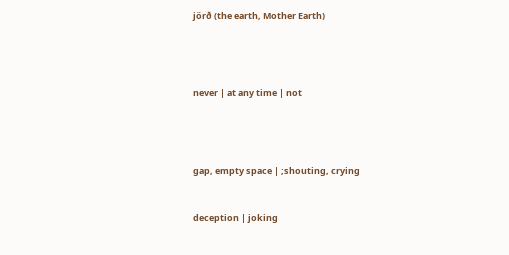jörð (the earth, Mother Earth)




never | at any time | not




gap, empty space | ;shouting, crying


deception | joking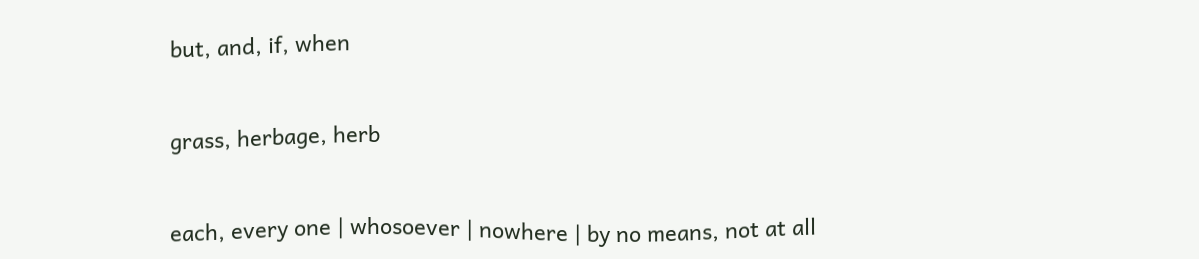but, and, if, when


grass, herbage, herb


each, every one | whosoever | nowhere | by no means, not at all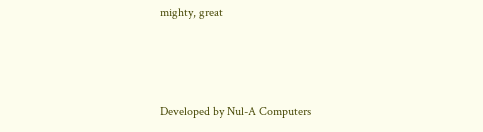mighty, great



Developed by Nul-A Computers